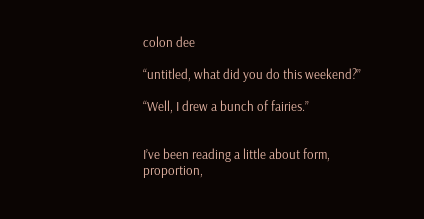colon dee

“untitled, what did you do this weekend?”

“Well, I drew a bunch of fairies.”


I’ve been reading a little about form, proportion,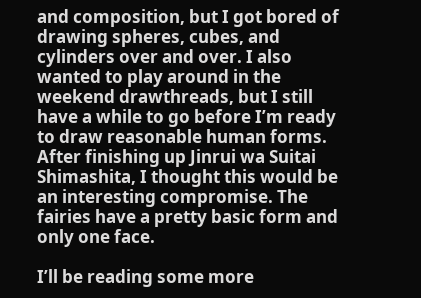and composition, but I got bored of drawing spheres, cubes, and cylinders over and over. I also wanted to play around in the weekend drawthreads, but I still have a while to go before I’m ready to draw reasonable human forms. After finishing up Jinrui wa Suitai Shimashita, I thought this would be an interesting compromise. The fairies have a pretty basic form and only one face.

I’ll be reading some more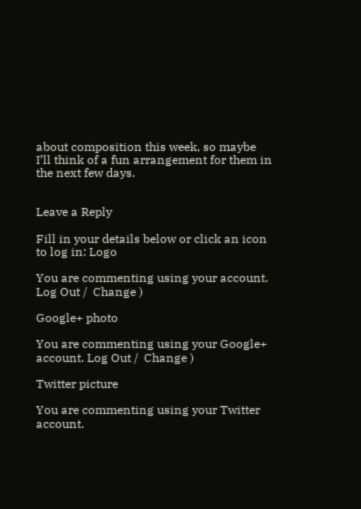about composition this week, so maybe I’ll think of a fun arrangement for them in the next few days.


Leave a Reply

Fill in your details below or click an icon to log in: Logo

You are commenting using your account. Log Out /  Change )

Google+ photo

You are commenting using your Google+ account. Log Out /  Change )

Twitter picture

You are commenting using your Twitter account.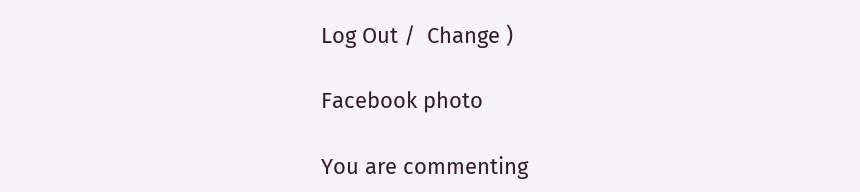Log Out /  Change )

Facebook photo

You are commenting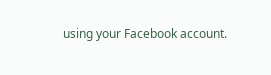using your Facebook account.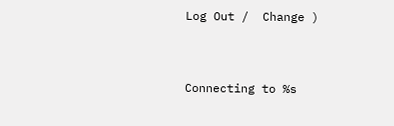Log Out /  Change )


Connecting to %s